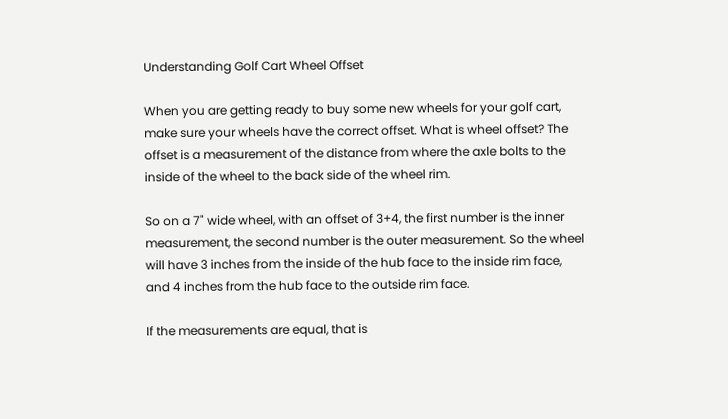Understanding Golf Cart Wheel Offset

When you are getting ready to buy some new wheels for your golf cart, make sure your wheels have the correct offset. What is wheel offset? The offset is a measurement of the distance from where the axle bolts to the inside of the wheel to the back side of the wheel rim.

So on a 7" wide wheel, with an offset of 3+4, the first number is the inner measurement, the second number is the outer measurement. So the wheel will have 3 inches from the inside of the hub face to the inside rim face, and 4 inches from the hub face to the outside rim face.

If the measurements are equal, that is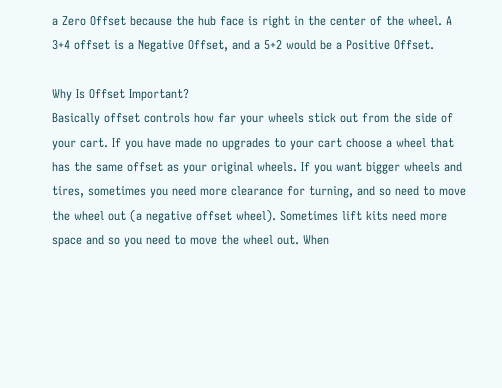a Zero Offset because the hub face is right in the center of the wheel. A 3+4 offset is a Negative Offset, and a 5+2 would be a Positive Offset.

Why Is Offset Important?
Basically offset controls how far your wheels stick out from the side of your cart. If you have made no upgrades to your cart choose a wheel that has the same offset as your original wheels. If you want bigger wheels and tires, sometimes you need more clearance for turning, and so need to move the wheel out (a negative offset wheel). Sometimes lift kits need more space and so you need to move the wheel out. When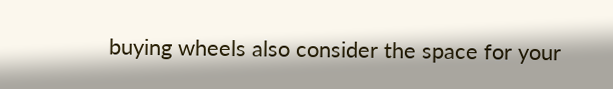buying wheels also consider the space for your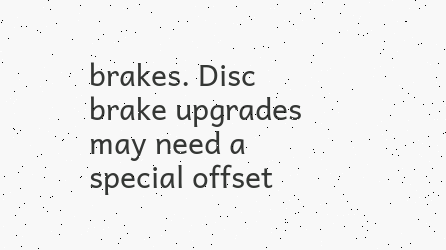brakes. Disc brake upgrades may need a special offset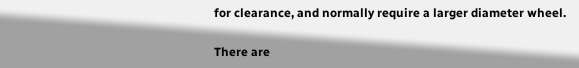for clearance, and normally require a larger diameter wheel.

There are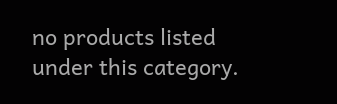no products listed under this category.